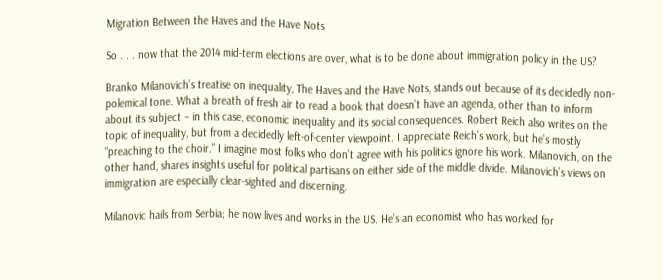Migration Between the Haves and the Have Nots

So . . . now that the 2014 mid-term elections are over, what is to be done about immigration policy in the US?

Branko Milanovich’s treatise on inequality, The Haves and the Have Nots, stands out because of its decidedly non-polemical tone. What a breath of fresh air to read a book that doesn’t have an agenda, other than to inform about its subject – in this case, economic inequality and its social consequences. Robert Reich also writes on the topic of inequality, but from a decidedly left-of-center viewpoint. I appreciate Reich’s work, but he’s mostly “preaching to the choir.” I imagine most folks who don’t agree with his politics ignore his work. Milanovich, on the other hand, shares insights useful for political partisans on either side of the middle divide. Milanovich’s views on immigration are especially clear-sighted and discerning.

Milanovic hails from Serbia; he now lives and works in the US. He’s an economist who has worked for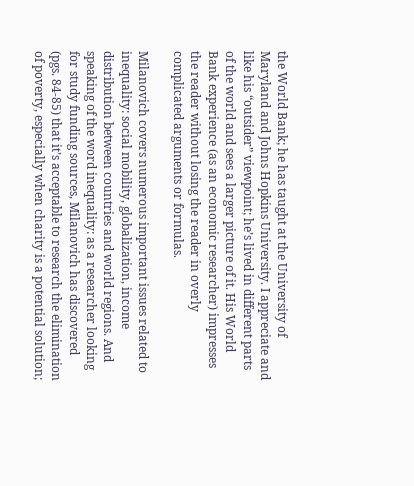the World Bank; he has taught at the University of Maryland and Johns Hopkins University. I appreciate and like his “outsider” viewpoint; he’s lived in different parts of the world and sees a larger picture of it. His World Bank experience (as an economic researcher) impresses the reader without losing the reader in overly complicated arguments or formulas.

Milanovich covers numerous important issues related to inequality: social mobility, globalization, income distribution between countries and world regions. And speaking of the word inequality: as a researcher looking for study funding sources, Milanovich has discovered (pgs. 84-85) that it’s acceptable to research the elimination of poverty, especially when charity is a potential solution;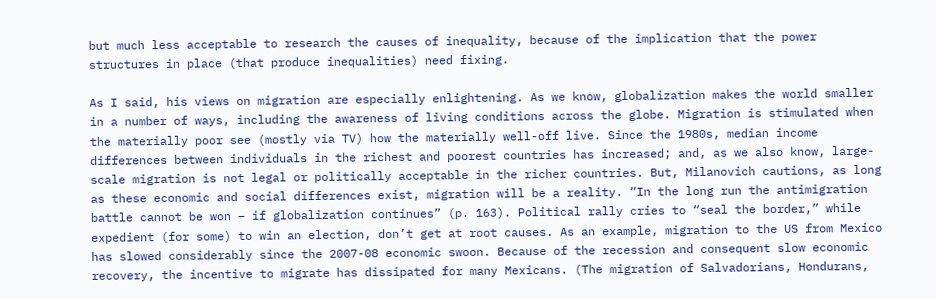but much less acceptable to research the causes of inequality, because of the implication that the power structures in place (that produce inequalities) need fixing.

As I said, his views on migration are especially enlightening. As we know, globalization makes the world smaller in a number of ways, including the awareness of living conditions across the globe. Migration is stimulated when the materially poor see (mostly via TV) how the materially well-off live. Since the 1980s, median income differences between individuals in the richest and poorest countries has increased; and, as we also know, large-scale migration is not legal or politically acceptable in the richer countries. But, Milanovich cautions, as long as these economic and social differences exist, migration will be a reality. “In the long run the antimigration battle cannot be won – if globalization continues” (p. 163). Political rally cries to “seal the border,” while expedient (for some) to win an election, don’t get at root causes. As an example, migration to the US from Mexico has slowed considerably since the 2007-08 economic swoon. Because of the recession and consequent slow economic recovery, the incentive to migrate has dissipated for many Mexicans. (The migration of Salvadorians, Hondurans,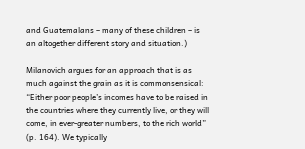and Guatemalans – many of these children – is an altogether different story and situation.)

Milanovich argues for an approach that is as much against the grain as it is commonsensical: “Either poor people’s incomes have to be raised in the countries where they currently live, or they will come, in ever-greater numbers, to the rich world” (p. 164). We typically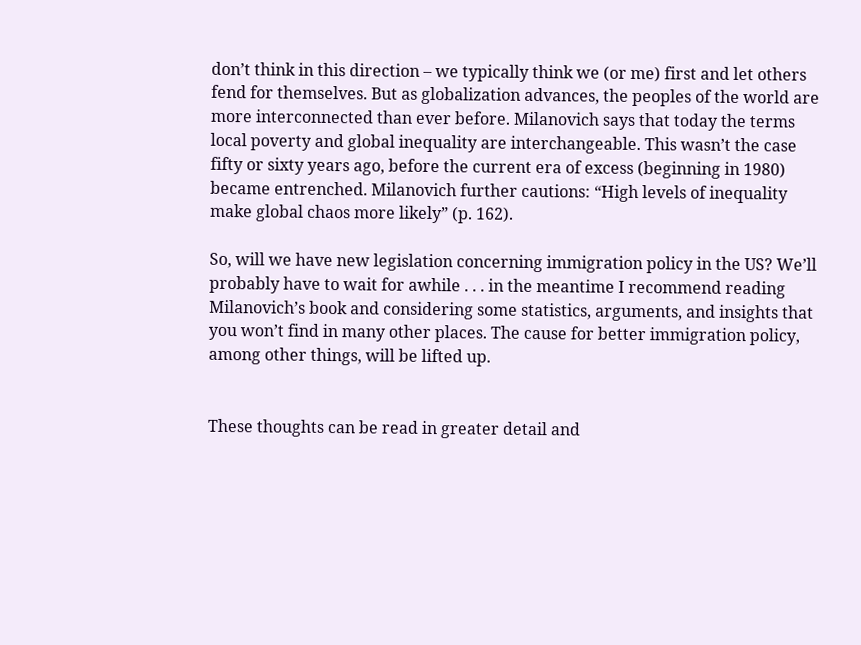don’t think in this direction – we typically think we (or me) first and let others fend for themselves. But as globalization advances, the peoples of the world are more interconnected than ever before. Milanovich says that today the terms local poverty and global inequality are interchangeable. This wasn’t the case fifty or sixty years ago, before the current era of excess (beginning in 1980) became entrenched. Milanovich further cautions: “High levels of inequality make global chaos more likely” (p. 162).

So, will we have new legislation concerning immigration policy in the US? We’ll probably have to wait for awhile . . . in the meantime I recommend reading Milanovich’s book and considering some statistics, arguments, and insights that you won’t find in many other places. The cause for better immigration policy, among other things, will be lifted up.


These thoughts can be read in greater detail and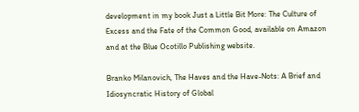development in my book Just a Little Bit More: The Culture of Excess and the Fate of the Common Good, available on Amazon and at the Blue Ocotillo Publishing website.

Branko Milanovich, The Haves and the Have-Nots: A Brief and Idiosyncratic History of Global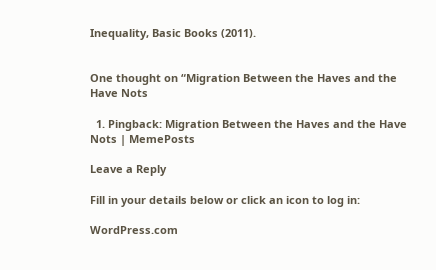Inequality, Basic Books (2011).


One thought on “Migration Between the Haves and the Have Nots

  1. Pingback: Migration Between the Haves and the Have Nots | MemePosts

Leave a Reply

Fill in your details below or click an icon to log in:

WordPress.com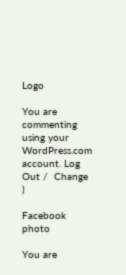Logo

You are commenting using your WordPress.com account. Log Out /  Change )

Facebook photo

You are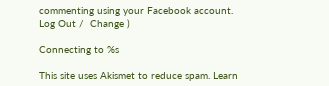commenting using your Facebook account. Log Out /  Change )

Connecting to %s

This site uses Akismet to reduce spam. Learn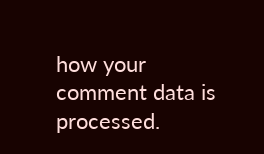how your comment data is processed.